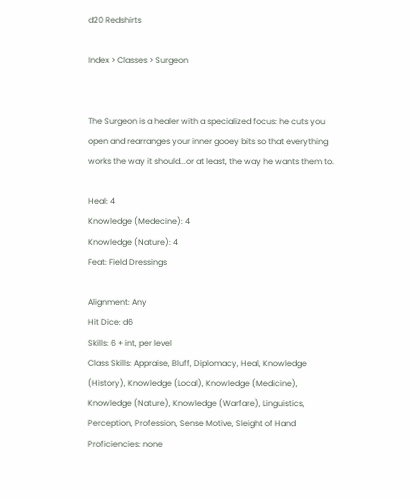d20 Redshirts

Index > Classes > Surgeon


The Surgeon is a healer with a specialized focus: he cuts you open and rearranges your inner gooey bits so that everything works the way it should...or at least, the way he wants them to.

Heal: 4
Knowledge (Medecine): 4
Knowledge (Nature): 4
Feat: Field Dressings

Alignment: Any
Hit Dice: d6
Skills: 6 + int, per level
Class Skills: Appraise, Bluff, Diplomacy, Heal, Knowledge (History), Knowledge (Local), Knowledge (Medicine), Knowledge (Nature), Knowledge (Warfare), Linguistics, Perception, Profession, Sense Motive, Sleight of Hand
Proficiencies: none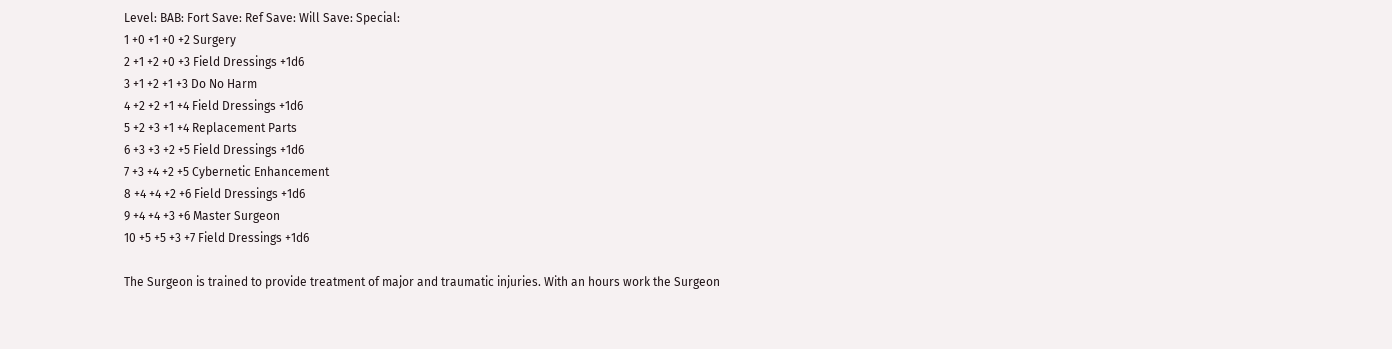Level: BAB: Fort Save: Ref Save: Will Save: Special:
1 +0 +1 +0 +2 Surgery
2 +1 +2 +0 +3 Field Dressings +1d6
3 +1 +2 +1 +3 Do No Harm
4 +2 +2 +1 +4 Field Dressings +1d6
5 +2 +3 +1 +4 Replacement Parts
6 +3 +3 +2 +5 Field Dressings +1d6
7 +3 +4 +2 +5 Cybernetic Enhancement
8 +4 +4 +2 +6 Field Dressings +1d6
9 +4 +4 +3 +6 Master Surgeon
10 +5 +5 +3 +7 Field Dressings +1d6

The Surgeon is trained to provide treatment of major and traumatic injuries. With an hours work the Surgeon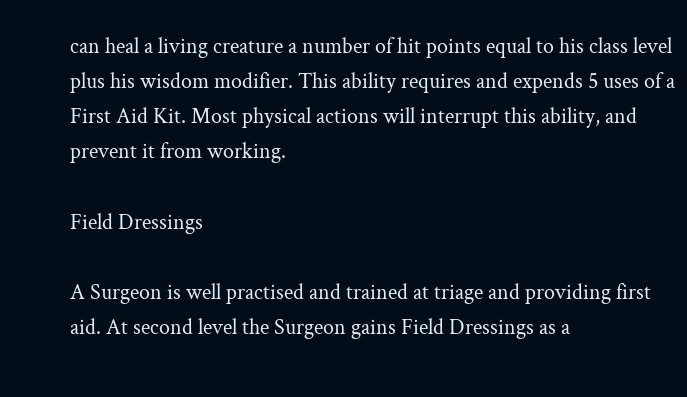can heal a living creature a number of hit points equal to his class level plus his wisdom modifier. This ability requires and expends 5 uses of a First Aid Kit. Most physical actions will interrupt this ability, and prevent it from working.

Field Dressings

A Surgeon is well practised and trained at triage and providing first aid. At second level the Surgeon gains Field Dressings as a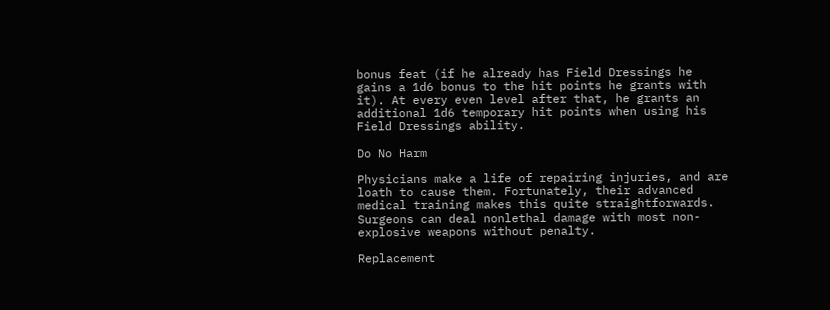bonus feat (if he already has Field Dressings he gains a 1d6 bonus to the hit points he grants with it). At every even level after that, he grants an additional 1d6 temporary hit points when using his Field Dressings ability.

Do No Harm

Physicians make a life of repairing injuries, and are loath to cause them. Fortunately, their advanced medical training makes this quite straightforwards. Surgeons can deal nonlethal damage with most non-explosive weapons without penalty.

Replacement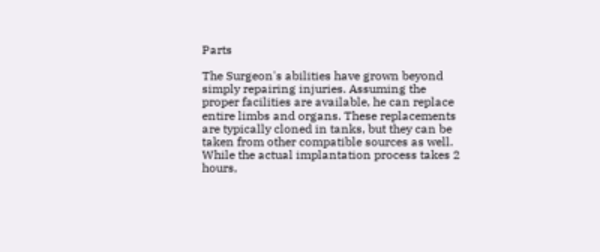Parts

The Surgeon's abilities have grown beyond simply repairing injuries. Assuming the proper facilities are available, he can replace entire limbs and organs. These replacements are typically cloned in tanks, but they can be taken from other compatible sources as well. While the actual implantation process takes 2 hours,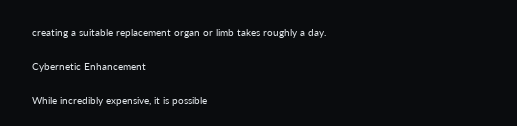creating a suitable replacement organ or limb takes roughly a day.

Cybernetic Enhancement

While incredibly expensive, it is possible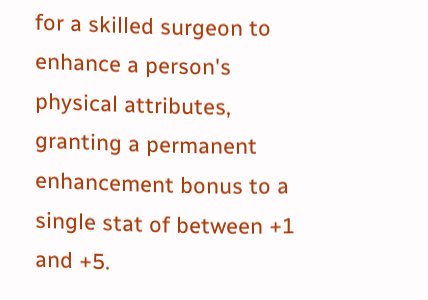for a skilled surgeon to enhance a person's physical attributes, granting a permanent enhancement bonus to a single stat of between +1 and +5.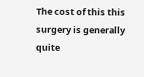The cost of this this surgery is generally quite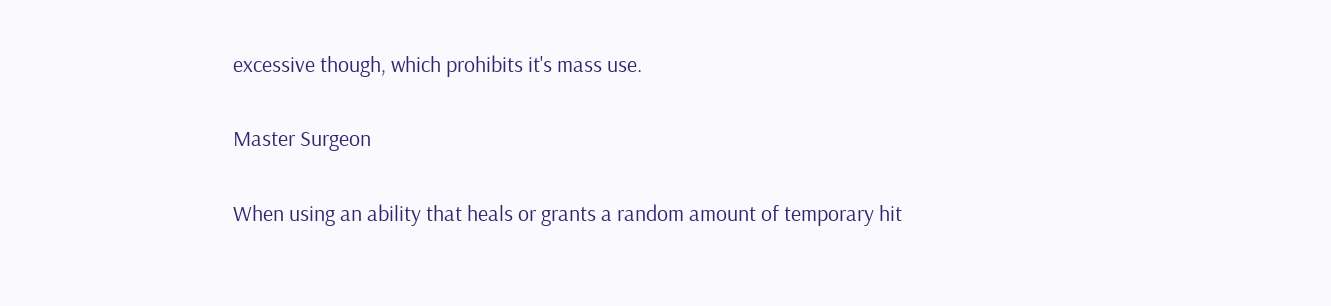excessive though, which prohibits it's mass use.

Master Surgeon

When using an ability that heals or grants a random amount of temporary hit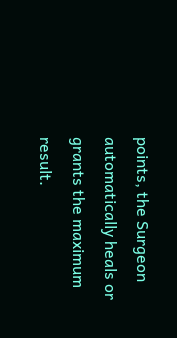points, the Surgeon automatically heals or grants the maximum result.